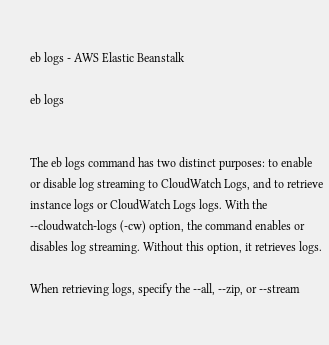eb logs - AWS Elastic Beanstalk

eb logs


The eb logs command has two distinct purposes: to enable or disable log streaming to CloudWatch Logs, and to retrieve instance logs or CloudWatch Logs logs. With the --cloudwatch-logs (-cw) option, the command enables or disables log streaming. Without this option, it retrieves logs.

When retrieving logs, specify the --all, --zip, or --stream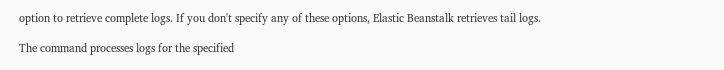option to retrieve complete logs. If you don't specify any of these options, Elastic Beanstalk retrieves tail logs.

The command processes logs for the specified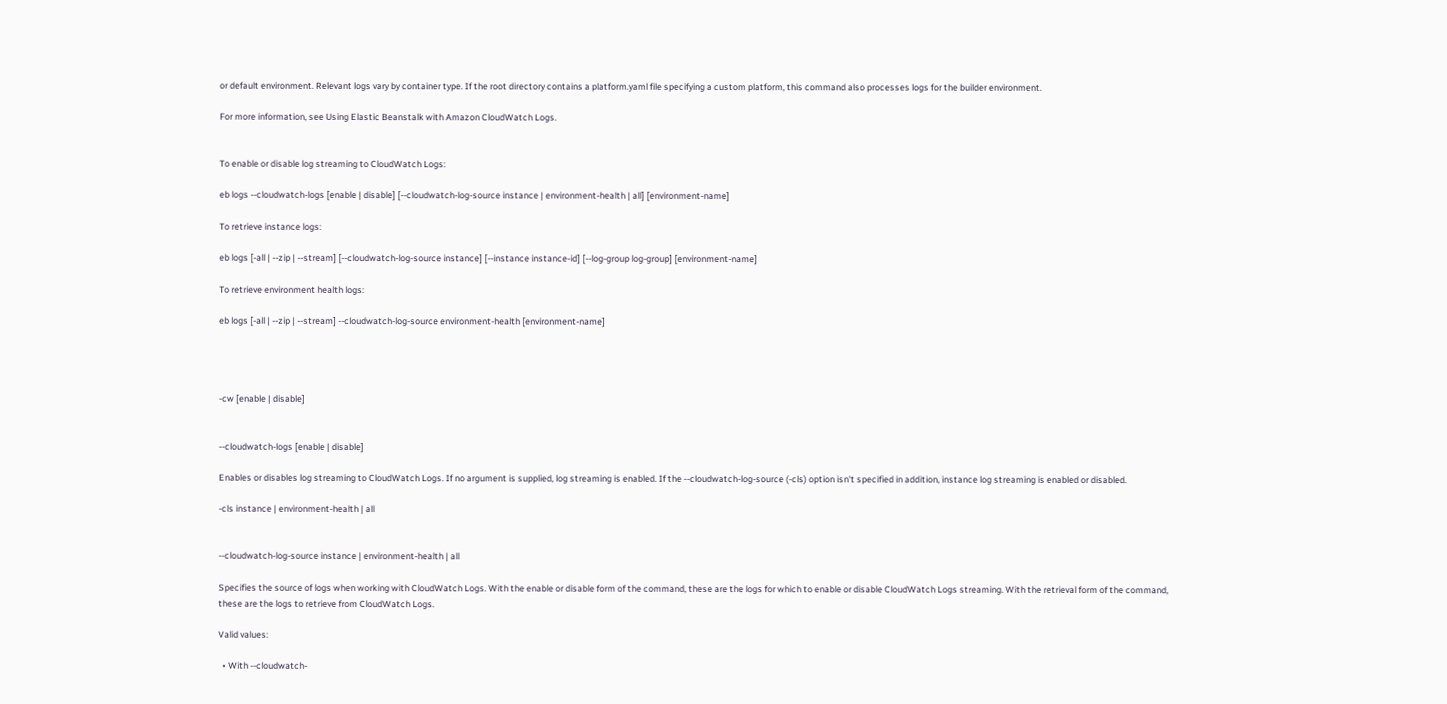or default environment. Relevant logs vary by container type. If the root directory contains a platform.yaml file specifying a custom platform, this command also processes logs for the builder environment.

For more information, see Using Elastic Beanstalk with Amazon CloudWatch Logs.


To enable or disable log streaming to CloudWatch Logs:

eb logs --cloudwatch-logs [enable | disable] [--cloudwatch-log-source instance | environment-health | all] [environment-name]

To retrieve instance logs:

eb logs [-all | --zip | --stream] [--cloudwatch-log-source instance] [--instance instance-id] [--log-group log-group] [environment-name]

To retrieve environment health logs:

eb logs [-all | --zip | --stream] --cloudwatch-log-source environment-health [environment-name]




-cw [enable | disable]


--cloudwatch-logs [enable | disable]

Enables or disables log streaming to CloudWatch Logs. If no argument is supplied, log streaming is enabled. If the --cloudwatch-log-source (-cls) option isn't specified in addition, instance log streaming is enabled or disabled.

-cls instance | environment-health | all


--cloudwatch-log-source instance | environment-health | all

Specifies the source of logs when working with CloudWatch Logs. With the enable or disable form of the command, these are the logs for which to enable or disable CloudWatch Logs streaming. With the retrieval form of the command, these are the logs to retrieve from CloudWatch Logs.

Valid values:

  • With --cloudwatch-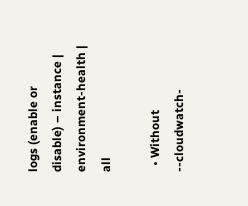logs (enable or disable) – instance | environment-health | all

  • Without --cloudwatch-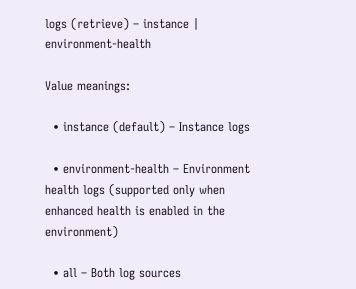logs (retrieve) – instance | environment-health

Value meanings:

  • instance (default) – Instance logs

  • environment-health – Environment health logs (supported only when enhanced health is enabled in the environment)

  • all – Both log sources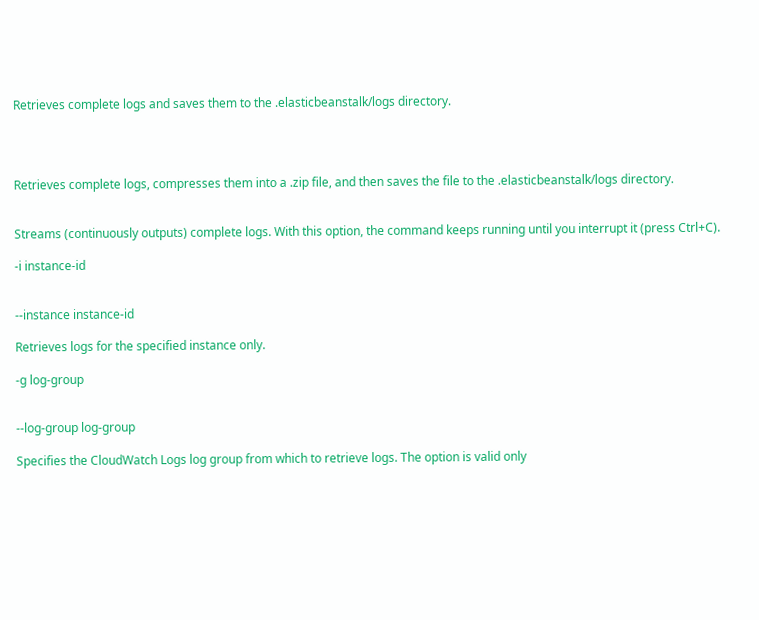Retrieves complete logs and saves them to the .elasticbeanstalk/logs directory.




Retrieves complete logs, compresses them into a .zip file, and then saves the file to the .elasticbeanstalk/logs directory.


Streams (continuously outputs) complete logs. With this option, the command keeps running until you interrupt it (press Ctrl+C).

-i instance-id


--instance instance-id

Retrieves logs for the specified instance only.

-g log-group


--log-group log-group

Specifies the CloudWatch Logs log group from which to retrieve logs. The option is valid only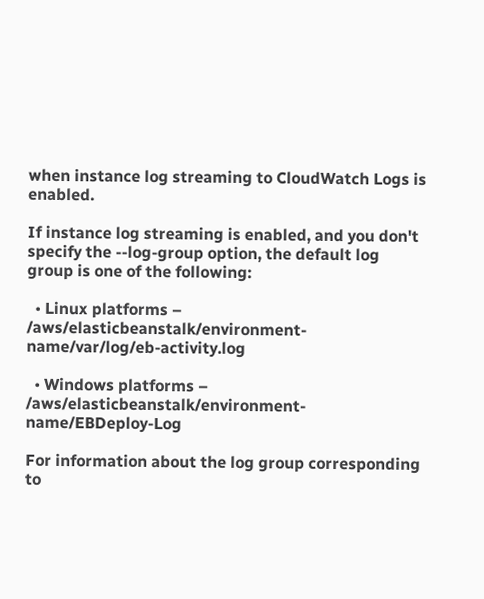when instance log streaming to CloudWatch Logs is enabled.

If instance log streaming is enabled, and you don't specify the --log-group option, the default log group is one of the following:

  • Linux platforms – /aws/elasticbeanstalk/environment-name/var/log/eb-activity.log

  • Windows platforms – /aws/elasticbeanstalk/environment-name/EBDeploy-Log

For information about the log group corresponding to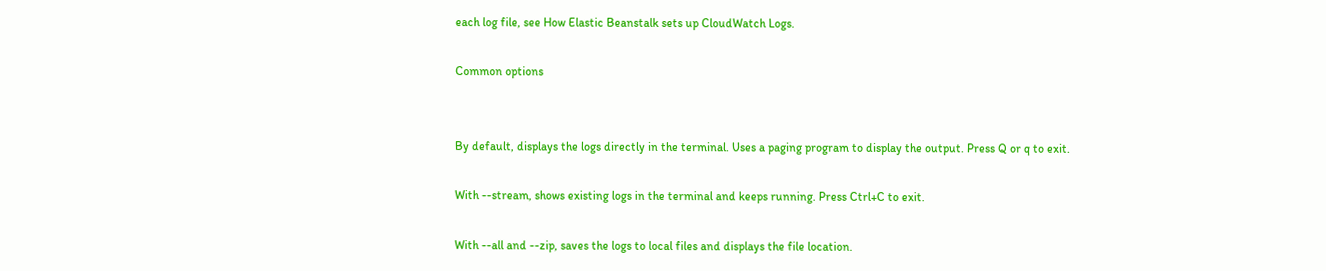each log file, see How Elastic Beanstalk sets up CloudWatch Logs.

Common options


By default, displays the logs directly in the terminal. Uses a paging program to display the output. Press Q or q to exit.

With --stream, shows existing logs in the terminal and keeps running. Press Ctrl+C to exit.

With --all and --zip, saves the logs to local files and displays the file location.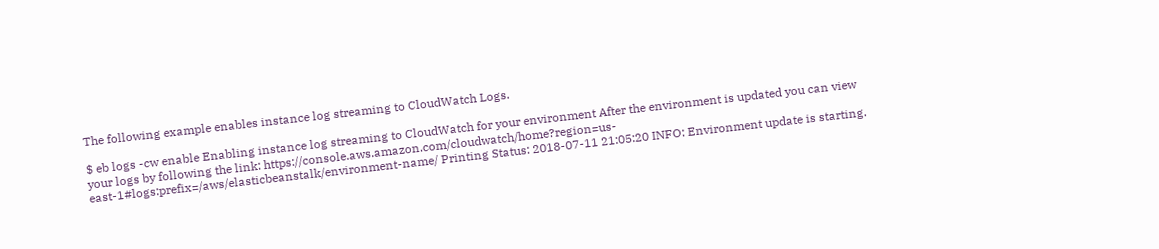The following example enables instance log streaming to CloudWatch Logs.

$ eb logs -cw enable Enabling instance log streaming to CloudWatch for your environment After the environment is updated you can view your logs by following the link: https://console.aws.amazon.com/cloudwatch/home?region=us-east-1#logs:prefix=/aws/elasticbeanstalk/environment-name/ Printing Status: 2018-07-11 21:05:20 INFO: Environment update is starting.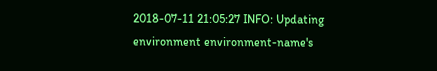2018-07-11 21:05:27 INFO: Updating environment environment-name's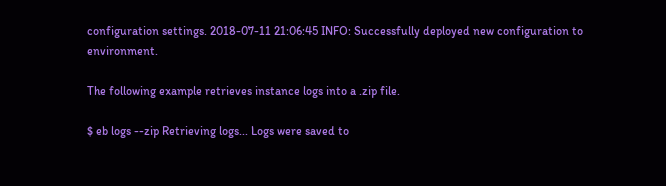configuration settings. 2018-07-11 21:06:45 INFO: Successfully deployed new configuration to environment.

The following example retrieves instance logs into a .zip file.

$ eb logs --zip Retrieving logs... Logs were saved to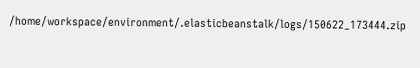/home/workspace/environment/.elasticbeanstalk/logs/150622_173444.zip